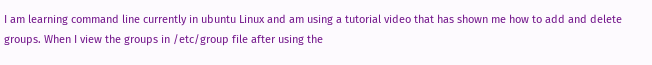I am learning command line currently in ubuntu Linux and am using a tutorial video that has shown me how to add and delete groups. When I view the groups in /etc/group file after using the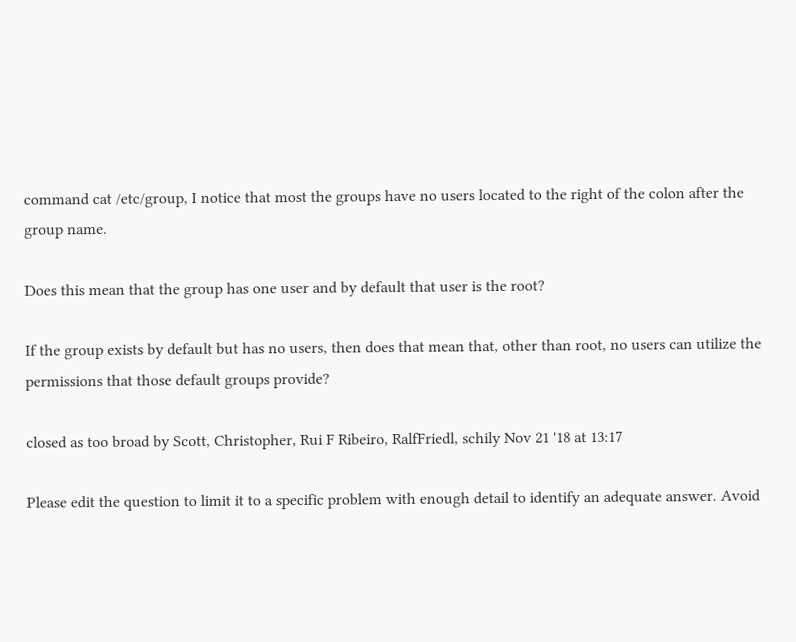command cat /etc/group, I notice that most the groups have no users located to the right of the colon after the group name.

Does this mean that the group has one user and by default that user is the root?

If the group exists by default but has no users, then does that mean that, other than root, no users can utilize the permissions that those default groups provide?

closed as too broad by Scott, Christopher, Rui F Ribeiro, RalfFriedl, schily Nov 21 '18 at 13:17

Please edit the question to limit it to a specific problem with enough detail to identify an adequate answer. Avoid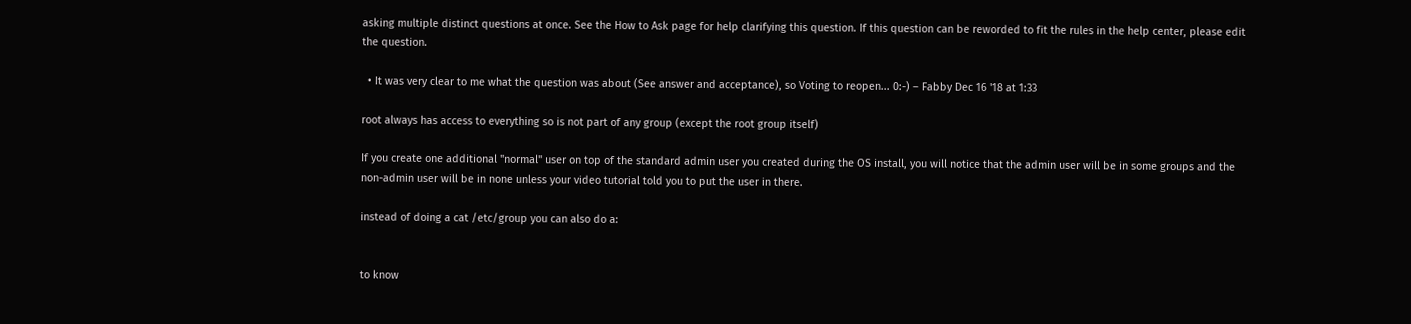asking multiple distinct questions at once. See the How to Ask page for help clarifying this question. If this question can be reworded to fit the rules in the help center, please edit the question.

  • It was very clear to me what the question was about (See answer and acceptance), so Voting to reopen... 0:-) – Fabby Dec 16 '18 at 1:33

root always has access to everything so is not part of any group (except the root group itself)

If you create one additional "normal" user on top of the standard admin user you created during the OS install, you will notice that the admin user will be in some groups and the non-admin user will be in none unless your video tutorial told you to put the user in there.

instead of doing a cat /etc/group you can also do a:


to know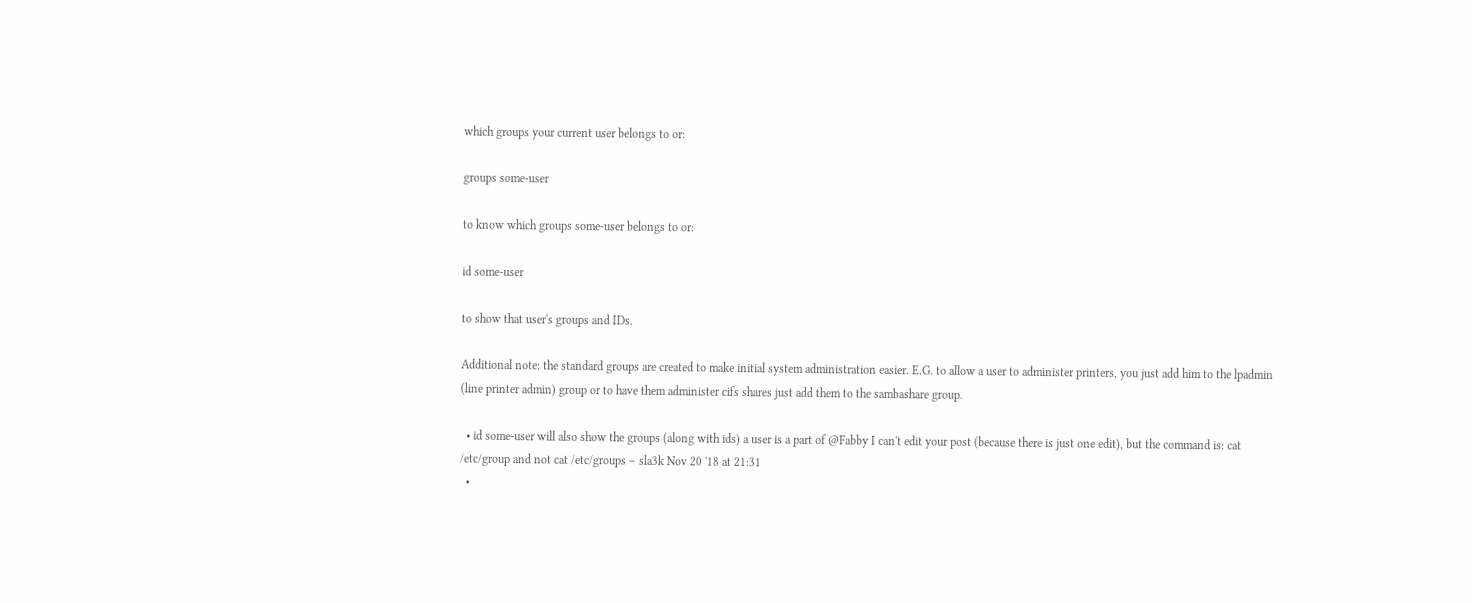which groups your current user belongs to or:

groups some-user

to know which groups some-user belongs to or:

id some-user

to show that user's groups and IDs.

Additional note: the standard groups are created to make initial system administration easier. E.G. to allow a user to administer printers, you just add him to the lpadmin (line printer admin) group or to have them administer cifs shares just add them to the sambashare group.

  • id some-user will also show the groups (along with ids) a user is a part of @Fabby I can't edit your post (because there is just one edit), but the command is: cat /etc/group and not cat /etc/groups – sla3k Nov 20 '18 at 21:31
  •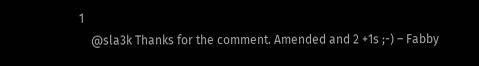1
    @sla3k Thanks for the comment. Amended and 2 +1s ;-) – Fabby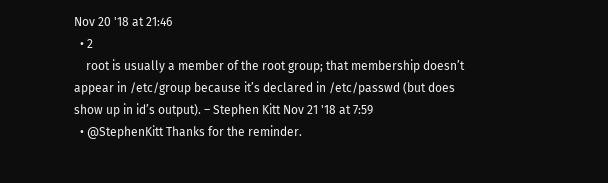Nov 20 '18 at 21:46
  • 2
    root is usually a member of the root group; that membership doesn’t appear in /etc/group because it’s declared in /etc/passwd (but does show up in id’s output). – Stephen Kitt Nov 21 '18 at 7:59
  • @StephenKitt Thanks for the reminder.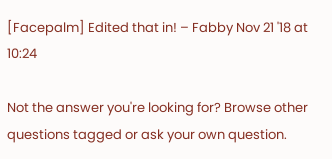[Facepalm] Edited that in! – Fabby Nov 21 '18 at 10:24

Not the answer you're looking for? Browse other questions tagged or ask your own question.